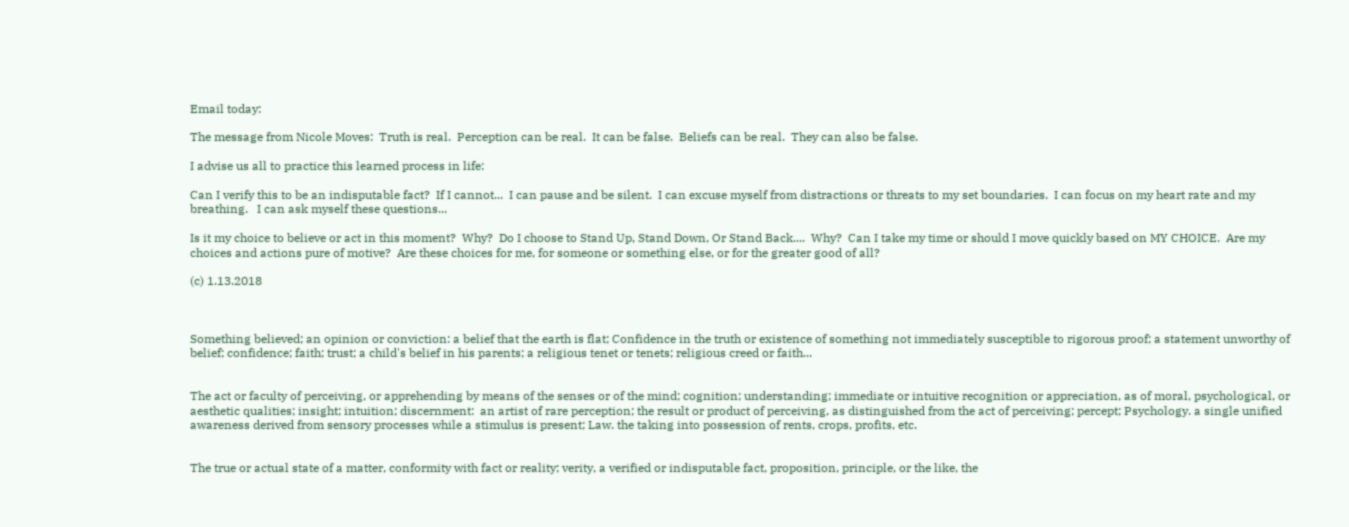Email today:

The message from Nicole Moves:  Truth is real.  Perception can be real.  It can be false.  Beliefs can be real.  They can also be false.

I advise us all to practice this learned process in life:

Can I verify this to be an indisputable fact?  If I cannot...  I can pause and be silent.  I can excuse myself from distractions or threats to my set boundaries.  I can focus on my heart rate and my breathing.   I can ask myself these questions...

Is it my choice to believe or act in this moment?  Why?  Do I choose to Stand Up, Stand Down, Or Stand Back....  Why?  Can I take my time or should I move quickly based on MY CHOICE.  Are my choices and actions pure of motive?  Are these choices for me, for someone or something else, or for the greater good of all?

(c) 1.13.2018



Something believed; an opinion or conviction: a belief that the earth is flat; Confidence in the truth or existence of something not immediately susceptible to rigorous proof; a statement unworthy of belief; confidence; faith; trust; a child's belief in his parents; a religious tenet or tenets; religious creed or faith...


The act or faculty of perceiving, or apprehending by means of the senses or of the mind; cognition; understanding; immediate or intuitive recognition or appreciation, as of moral, psychological, or aesthetic qualities; insight; intuition; discernment:  an artist of rare perception; the result or product of perceiving, as distinguished from the act of perceiving; percept; Psychology. a single unified awareness derived from sensory processes while a stimulus is present; Law. the taking into possession of rents, crops, profits, etc.


The true or actual state of a matter, conformity with fact or reality; verity, a verified or indisputable fact, proposition, principle, or the like, the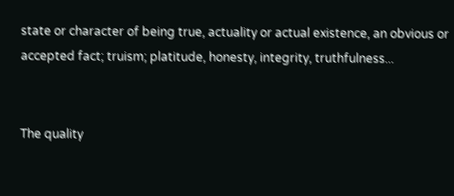state or character of being true, actuality or actual existence, an obvious or accepted fact; truism; platitude, honesty, integrity, truthfulness...


The quality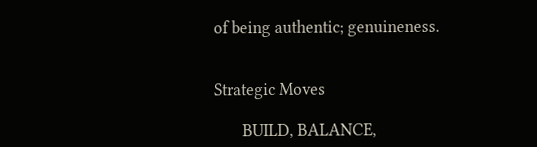of being authentic; genuineness.


Strategic Moves

       BUILD, BALANCE,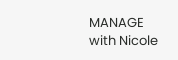MANAGE    with Nicole